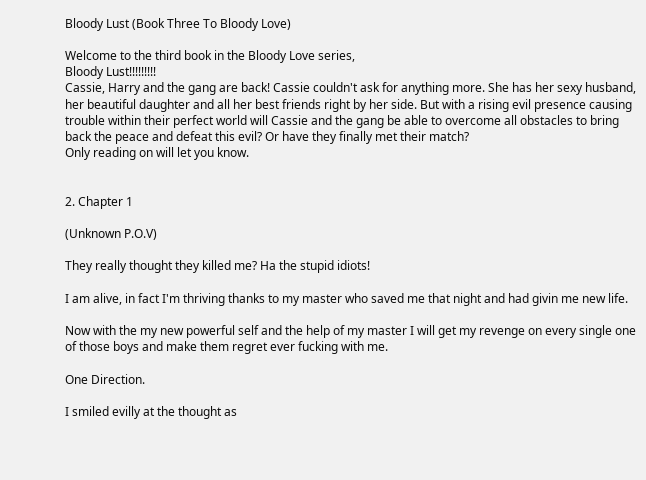Bloody Lust (Book Three To Bloody Love)

Welcome to the third book in the Bloody Love series,
Bloody Lust!!!!!!!!!
Cassie, Harry and the gang are back! Cassie couldn't ask for anything more. She has her sexy husband, her beautiful daughter and all her best friends right by her side. But with a rising evil presence causing trouble within their perfect world will Cassie and the gang be able to overcome all obstacles to bring back the peace and defeat this evil? Or have they finally met their match?
Only reading on will let you know.


2. Chapter 1

(Unknown P.O.V)

They really thought they killed me? Ha the stupid idiots!

I am alive, in fact I'm thriving thanks to my master who saved me that night and had givin me new life.

Now with the my new powerful self and the help of my master I will get my revenge on every single one of those boys and make them regret ever fucking with me.

One Direction.

I smiled evilly at the thought as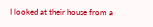I looked at their house from a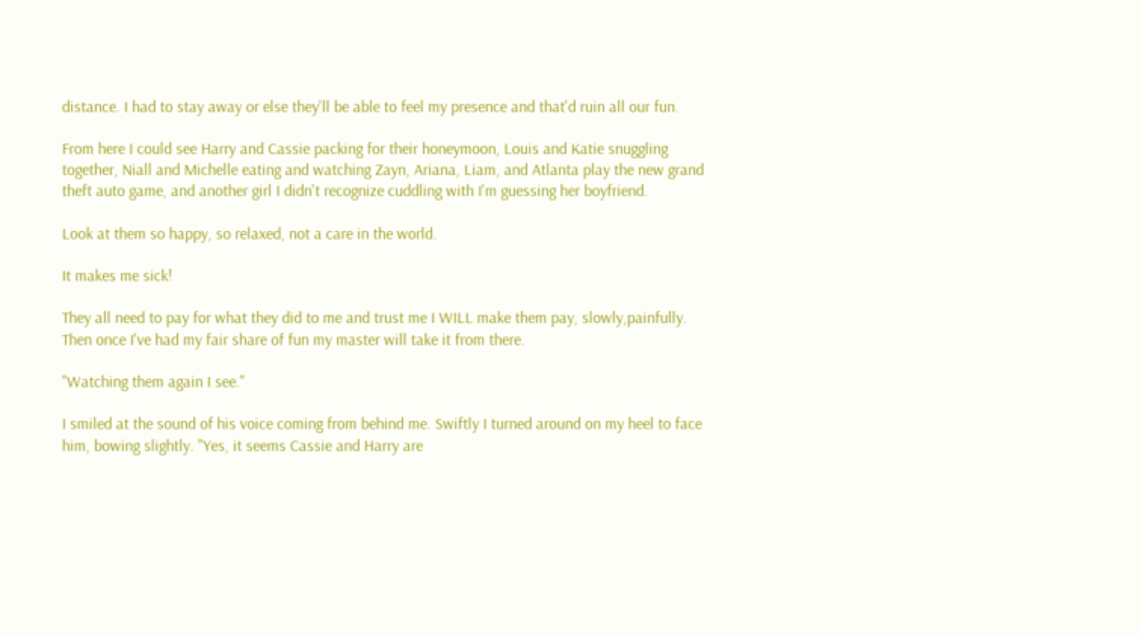distance. I had to stay away or else they'll be able to feel my presence and that'd ruin all our fun.

From here I could see Harry and Cassie packing for their honeymoon, Louis and Katie snuggling together, Niall and Michelle eating and watching Zayn, Ariana, Liam, and Atlanta play the new grand theft auto game, and another girl I didn't recognize cuddling with I'm guessing her boyfriend.

Look at them so happy, so relaxed, not a care in the world.

It makes me sick!

They all need to pay for what they did to me and trust me I WILL make them pay, slowly,painfully. Then once I've had my fair share of fun my master will take it from there.

"Watching them again I see."

I smiled at the sound of his voice coming from behind me. Swiftly I turned around on my heel to face him, bowing slightly. "Yes, it seems Cassie and Harry are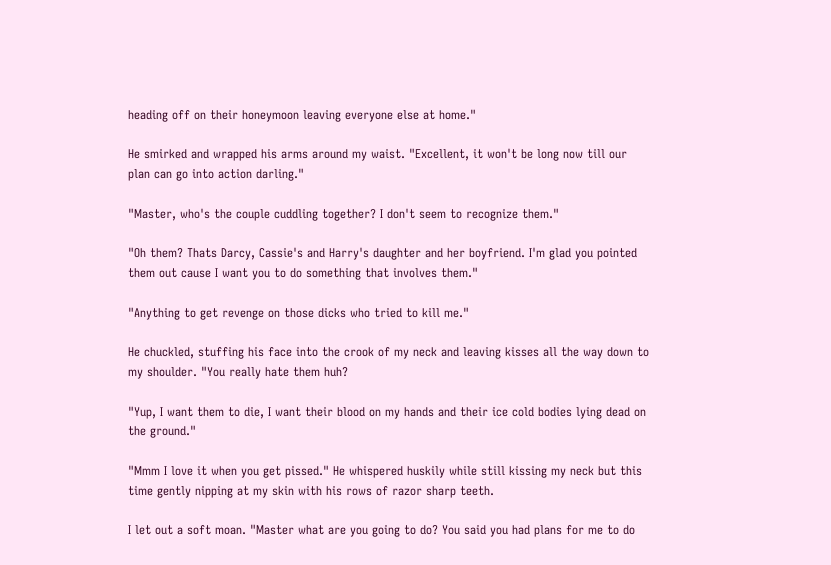heading off on their honeymoon leaving everyone else at home."

He smirked and wrapped his arms around my waist. "Excellent, it won't be long now till our plan can go into action darling."

"Master, who's the couple cuddling together? I don't seem to recognize them."

"Oh them? Thats Darcy, Cassie's and Harry's daughter and her boyfriend. I'm glad you pointed them out cause I want you to do something that involves them."

"Anything to get revenge on those dicks who tried to kill me."

He chuckled, stuffing his face into the crook of my neck and leaving kisses all the way down to my shoulder. "You really hate them huh?

"Yup, I want them to die, I want their blood on my hands and their ice cold bodies lying dead on the ground."

"Mmm I love it when you get pissed." He whispered huskily while still kissing my neck but this time gently nipping at my skin with his rows of razor sharp teeth.

I let out a soft moan. "Master what are you going to do? You said you had plans for me to do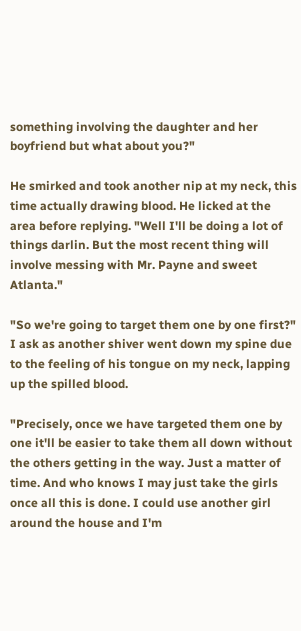something involving the daughter and her boyfriend but what about you?"

He smirked and took another nip at my neck, this time actually drawing blood. He licked at the area before replying. "Well I'll be doing a lot of things darlin. But the most recent thing will involve messing with Mr. Payne and sweet Atlanta."

"So we're going to target them one by one first?" I ask as another shiver went down my spine due to the feeling of his tongue on my neck, lapping up the spilled blood.

"Precisely, once we have targeted them one by one it'll be easier to take them all down without the others getting in the way. Just a matter of time. And who knows I may just take the girls once all this is done. I could use another girl around the house and I'm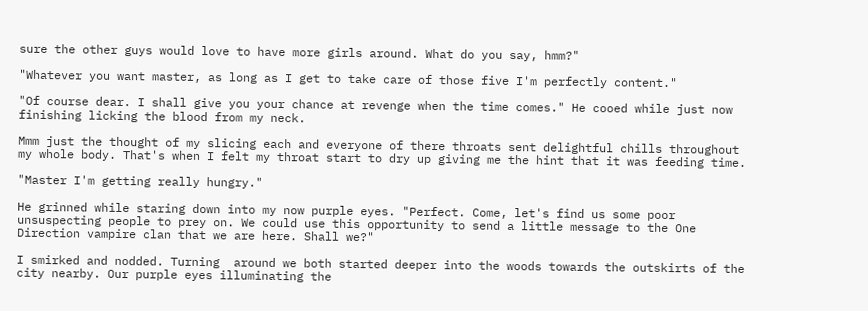sure the other guys would love to have more girls around. What do you say, hmm?"

"Whatever you want master, as long as I get to take care of those five I'm perfectly content."

"Of course dear. I shall give you your chance at revenge when the time comes." He cooed while just now finishing licking the blood from my neck.

Mmm just the thought of my slicing each and everyone of there throats sent delightful chills throughout my whole body. That's when I felt my throat start to dry up giving me the hint that it was feeding time.

"Master I'm getting really hungry."

He grinned while staring down into my now purple eyes. "Perfect. Come, let's find us some poor unsuspecting people to prey on. We could use this opportunity to send a little message to the One Direction vampire clan that we are here. Shall we?"

I smirked and nodded. Turning  around we both started deeper into the woods towards the outskirts of the city nearby. Our purple eyes illuminating the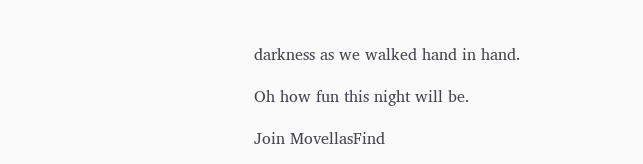darkness as we walked hand in hand.

Oh how fun this night will be.

Join MovellasFind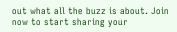out what all the buzz is about. Join now to start sharing your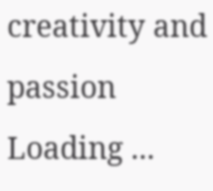creativity and passion
Loading ...